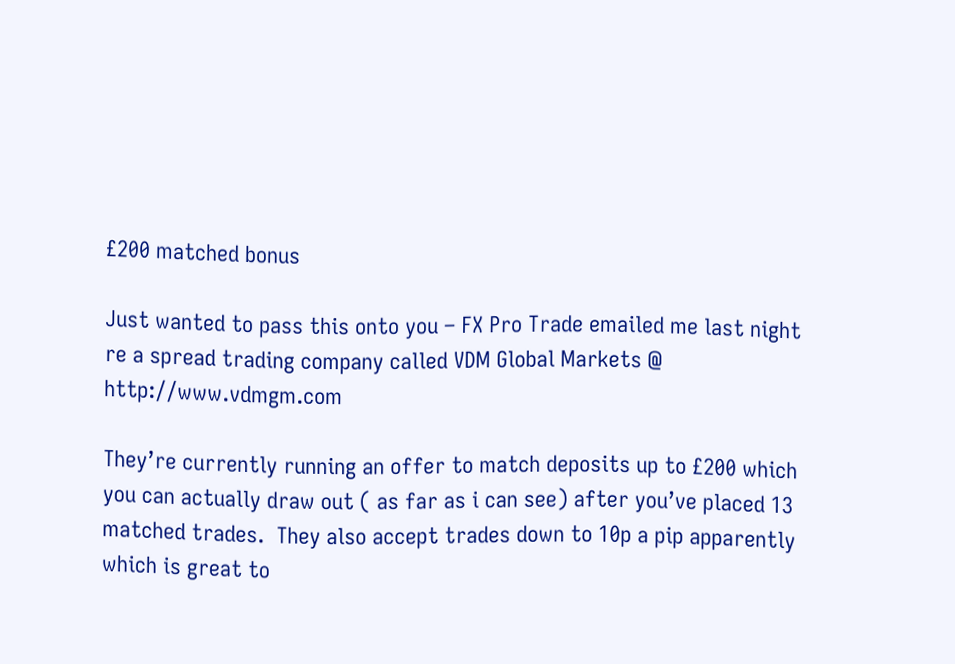£200 matched bonus

Just wanted to pass this onto you – FX Pro Trade emailed me last night re a spread trading company called VDM Global Markets @ http://www.vdmgm.com

They’re currently running an offer to match deposits up to £200 which you can actually draw out ( as far as i can see) after you’ve placed 13 matched trades.  They also accept trades down to 10p a pip apparently which is great to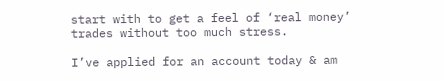start with to get a feel of ‘real money’ trades without too much stress.

I’ve applied for an account today & am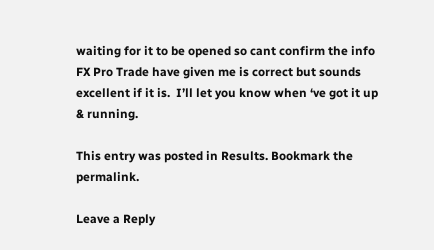waiting for it to be opened so cant confirm the info FX Pro Trade have given me is correct but sounds excellent if it is.  I’ll let you know when ‘ve got it up & running.

This entry was posted in Results. Bookmark the permalink.

Leave a Reply